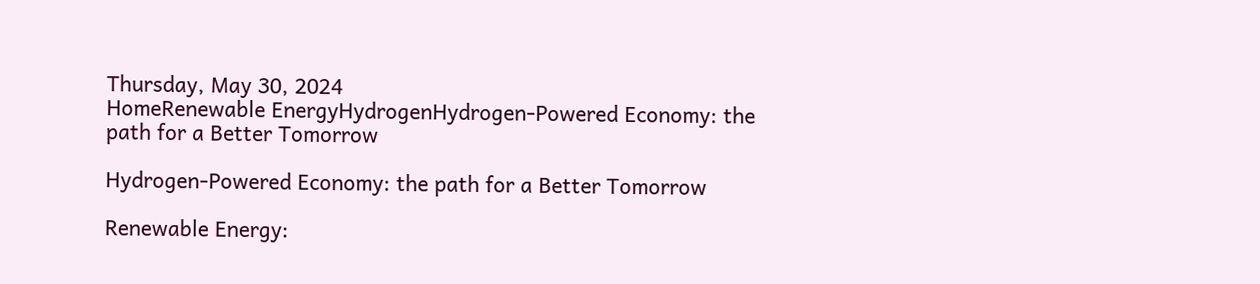Thursday, May 30, 2024
HomeRenewable EnergyHydrogenHydrogen-Powered Economy: the path for a Better Tomorrow

Hydrogen-Powered Economy: the path for a Better Tomorrow

Renewable Energy: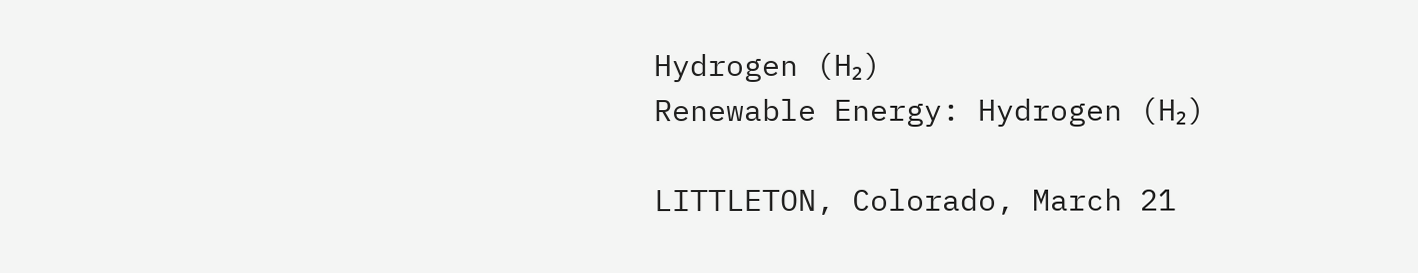Hydrogen (H₂)
Renewable Energy: Hydrogen (H₂)

LITTLETON, Colorado, March 21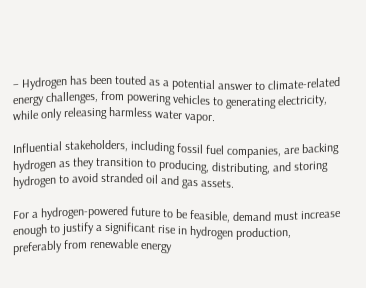– Hydrogen has been touted as a potential answer to climate-related energy challenges, from powering vehicles to generating electricity, while only releasing harmless water vapor.

Influential stakeholders, including fossil fuel companies, are backing hydrogen as they transition to producing, distributing, and storing hydrogen to avoid stranded oil and gas assets.

For a hydrogen-powered future to be feasible, demand must increase enough to justify a significant rise in hydrogen production, preferably from renewable energy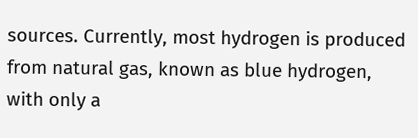sources. Currently, most hydrogen is produced from natural gas, known as blue hydrogen, with only a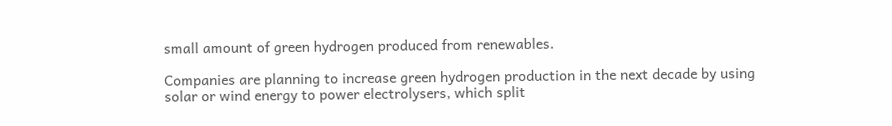small amount of green hydrogen produced from renewables.

Companies are planning to increase green hydrogen production in the next decade by using solar or wind energy to power electrolysers, which split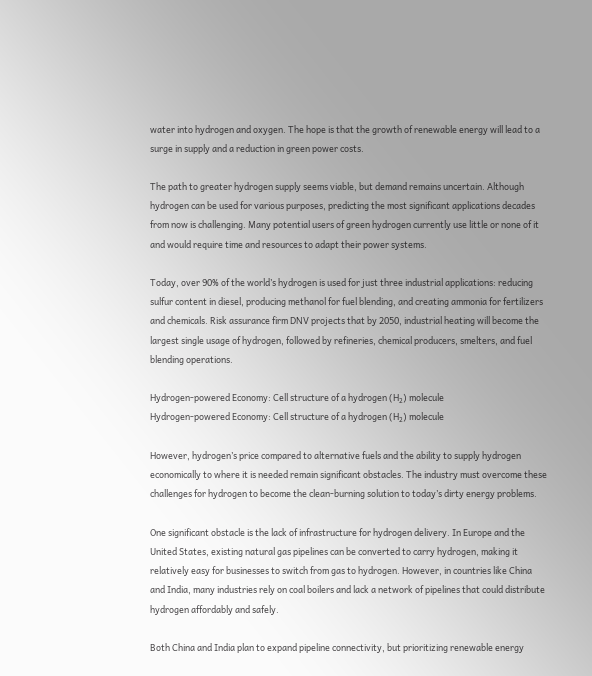water into hydrogen and oxygen. The hope is that the growth of renewable energy will lead to a surge in supply and a reduction in green power costs.

The path to greater hydrogen supply seems viable, but demand remains uncertain. Although hydrogen can be used for various purposes, predicting the most significant applications decades from now is challenging. Many potential users of green hydrogen currently use little or none of it and would require time and resources to adapt their power systems.

Today, over 90% of the world’s hydrogen is used for just three industrial applications: reducing sulfur content in diesel, producing methanol for fuel blending, and creating ammonia for fertilizers and chemicals. Risk assurance firm DNV projects that by 2050, industrial heating will become the largest single usage of hydrogen, followed by refineries, chemical producers, smelters, and fuel blending operations.

Hydrogen-powered Economy: Cell structure of a hydrogen (H₂) molecule
Hydrogen-powered Economy: Cell structure of a hydrogen (H₂) molecule

However, hydrogen’s price compared to alternative fuels and the ability to supply hydrogen economically to where it is needed remain significant obstacles. The industry must overcome these challenges for hydrogen to become the clean-burning solution to today’s dirty energy problems.

One significant obstacle is the lack of infrastructure for hydrogen delivery. In Europe and the United States, existing natural gas pipelines can be converted to carry hydrogen, making it relatively easy for businesses to switch from gas to hydrogen. However, in countries like China and India, many industries rely on coal boilers and lack a network of pipelines that could distribute hydrogen affordably and safely.

Both China and India plan to expand pipeline connectivity, but prioritizing renewable energy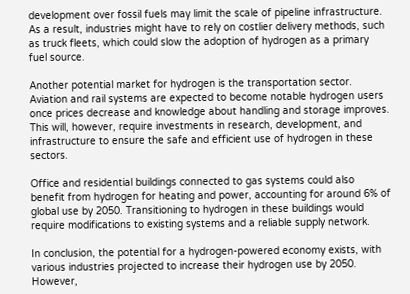development over fossil fuels may limit the scale of pipeline infrastructure. As a result, industries might have to rely on costlier delivery methods, such as truck fleets, which could slow the adoption of hydrogen as a primary fuel source.

Another potential market for hydrogen is the transportation sector. Aviation and rail systems are expected to become notable hydrogen users once prices decrease and knowledge about handling and storage improves. This will, however, require investments in research, development, and infrastructure to ensure the safe and efficient use of hydrogen in these sectors.

Office and residential buildings connected to gas systems could also benefit from hydrogen for heating and power, accounting for around 6% of global use by 2050. Transitioning to hydrogen in these buildings would require modifications to existing systems and a reliable supply network.

In conclusion, the potential for a hydrogen-powered economy exists, with various industries projected to increase their hydrogen use by 2050. However,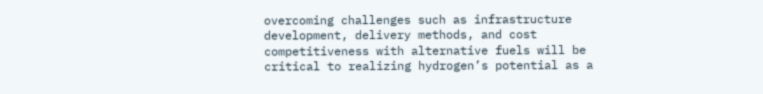overcoming challenges such as infrastructure development, delivery methods, and cost competitiveness with alternative fuels will be critical to realizing hydrogen’s potential as a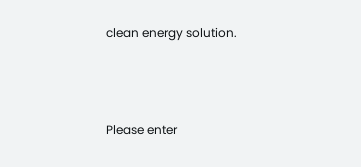clean energy solution.



Please enter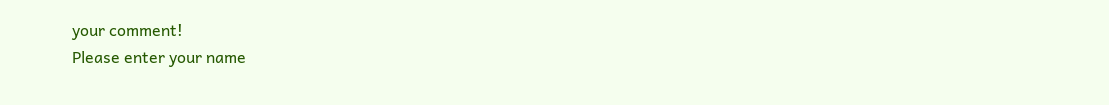your comment!
Please enter your name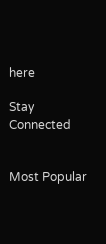here

Stay Connected


Most Popular